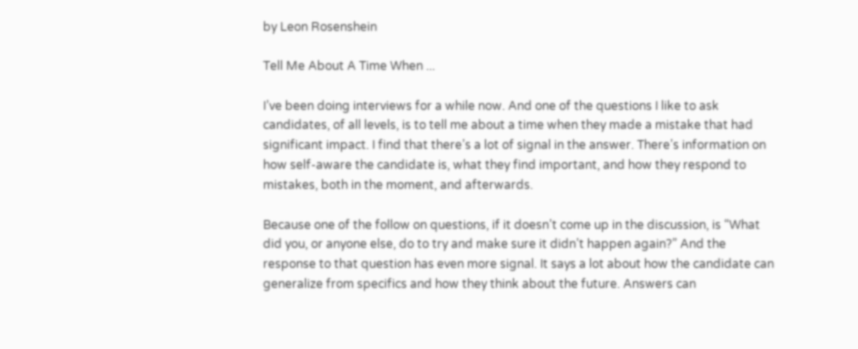by Leon Rosenshein

Tell Me About A Time When ...

I’ve been doing interviews for a while now. And one of the questions I like to ask candidates, of all levels, is to tell me about a time when they made a mistake that had significant impact. I find that there’s a lot of signal in the answer. There’s information on how self-aware the candidate is, what they find important, and how they respond to mistakes, both in the moment, and afterwards.

Because one of the follow on questions, if it doesn’t come up in the discussion, is “What did you, or anyone else, do to try and make sure it didn’t happen again?” And the response to that question has even more signal. It says a lot about how the candidate can generalize from specifics and how they think about the future. Answers can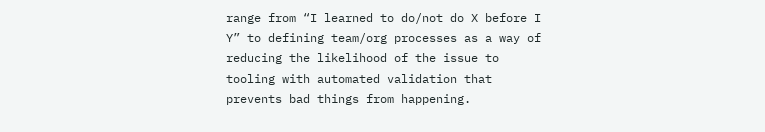range from “I learned to do/not do X before I Y” to defining team/org processes as a way of reducing the likelihood of the issue to tooling with automated validation that prevents bad things from happening.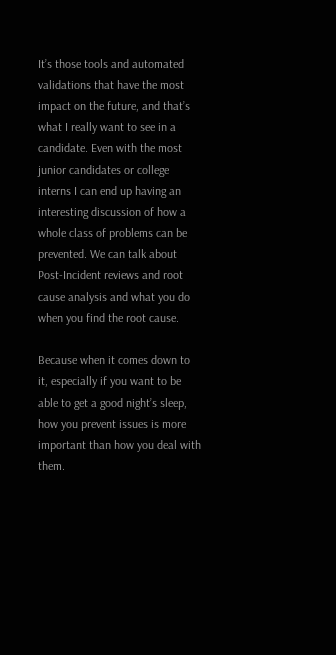It’s those tools and automated validations that have the most impact on the future, and that’s what I really want to see in a candidate. Even with the most junior candidates or college interns I can end up having an interesting discussion of how a whole class of problems can be prevented. We can talk about Post-Incident reviews and root cause analysis and what you do when you find the root cause.

Because when it comes down to it, especially if you want to be able to get a good night’s sleep, how you prevent issues is more important than how you deal with them.